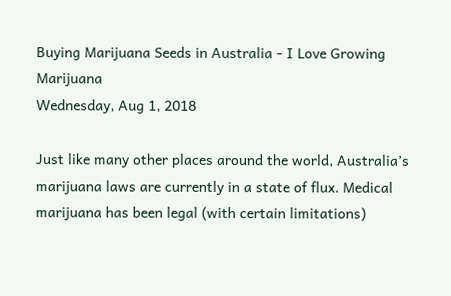Buying Marijuana Seeds in Australia - I Love Growing Marijuana
Wednesday, Aug 1, 2018

Just like many other places around the world, Australia’s marijuana laws are currently in a state of flux. Medical marijuana has been legal (with certain limitations)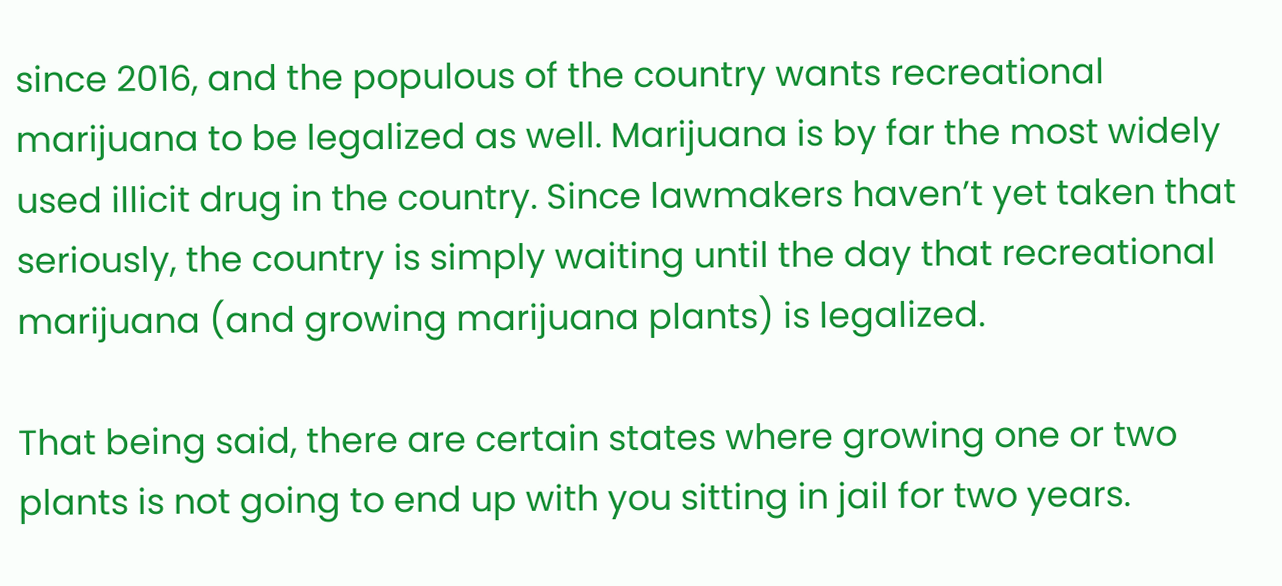since 2016, and the populous of the country wants recreational marijuana to be legalized as well. Marijuana is by far the most widely used illicit drug in the country. Since lawmakers haven’t yet taken that seriously, the country is simply waiting until the day that recreational marijuana (and growing marijuana plants) is legalized.

That being said, there are certain states where growing one or two plants is not going to end up with you sitting in jail for two years.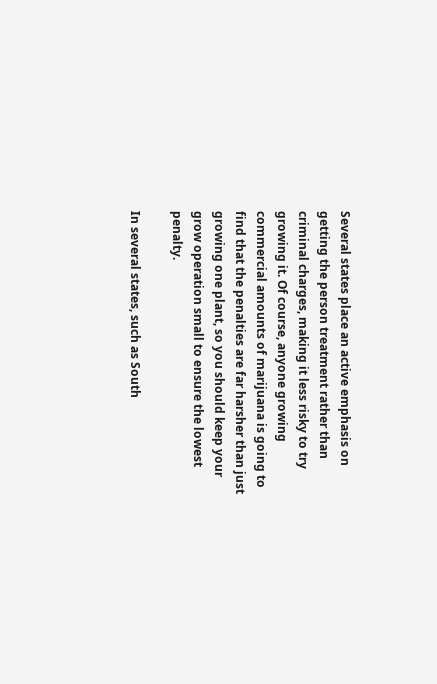Several states place an active emphasis on getting the person treatment rather than criminal charges, making it less risky to try growing it. Of course, anyone growing commercial amounts of marijuana is going to find that the penalties are far harsher than just growing one plant, so you should keep your grow operation small to ensure the lowest penalty.

In several states, such as South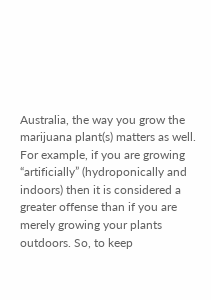Australia, the way you grow the marijuana plant(s) matters as well. For example, if you are growing “artificially” (hydroponically and indoors) then it is considered a greater offense than if you are merely growing your plants outdoors. So, to keep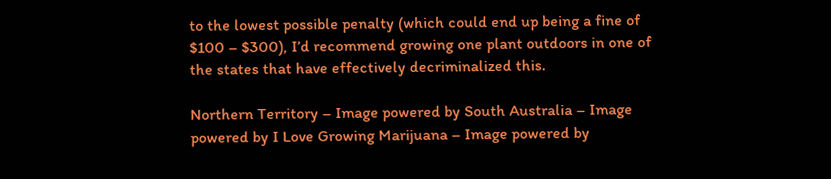to the lowest possible penalty (which could end up being a fine of $100 – $300), I’d recommend growing one plant outdoors in one of the states that have effectively decriminalized this.

Northern Territory – Image powered by South Australia – Image powered by I Love Growing Marijuana – Image powered by